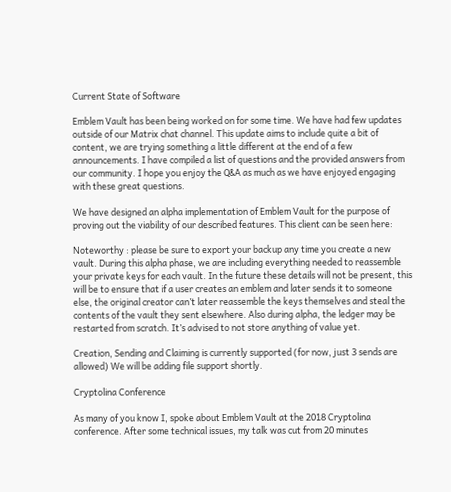Current State of Software

Emblem Vault has been being worked on for some time. We have had few updates outside of our Matrix chat channel. This update aims to include quite a bit of content, we are trying something a little different at the end of a few announcements. I have compiled a list of questions and the provided answers from our community. I hope you enjoy the Q&A as much as we have enjoyed engaging with these great questions.

We have designed an alpha implementation of Emblem Vault for the purpose of proving out the viability of our described features. This client can be seen here:

Noteworthy : please be sure to export your backup any time you create a new vault. During this alpha phase, we are including everything needed to reassemble your private keys for each vault. In the future these details will not be present, this will be to ensure that if a user creates an emblem and later sends it to someone else, the original creator can’t later reassemble the keys themselves and steal the contents of the vault they sent elsewhere. Also during alpha, the ledger may be restarted from scratch. It’s advised to not store anything of value yet.

Creation, Sending and Claiming is currently supported (for now, just 3 sends are allowed) We will be adding file support shortly.

Cryptolina Conference

As many of you know I, spoke about Emblem Vault at the 2018 Cryptolina conference. After some technical issues, my talk was cut from 20 minutes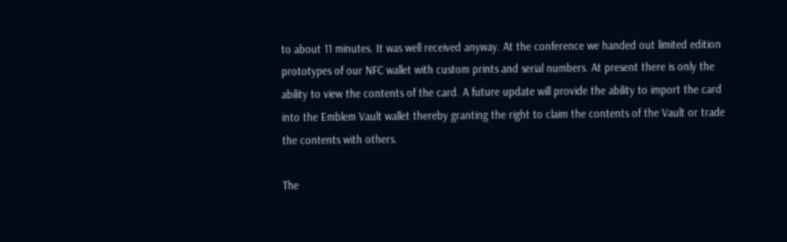to about 11 minutes. It was well received anyway. At the conference we handed out limited edition prototypes of our NFC wallet with custom prints and serial numbers. At present there is only the ability to view the contents of the card. A future update will provide the ability to import the card into the Emblem Vault wallet thereby granting the right to claim the contents of the Vault or trade the contents with others.

The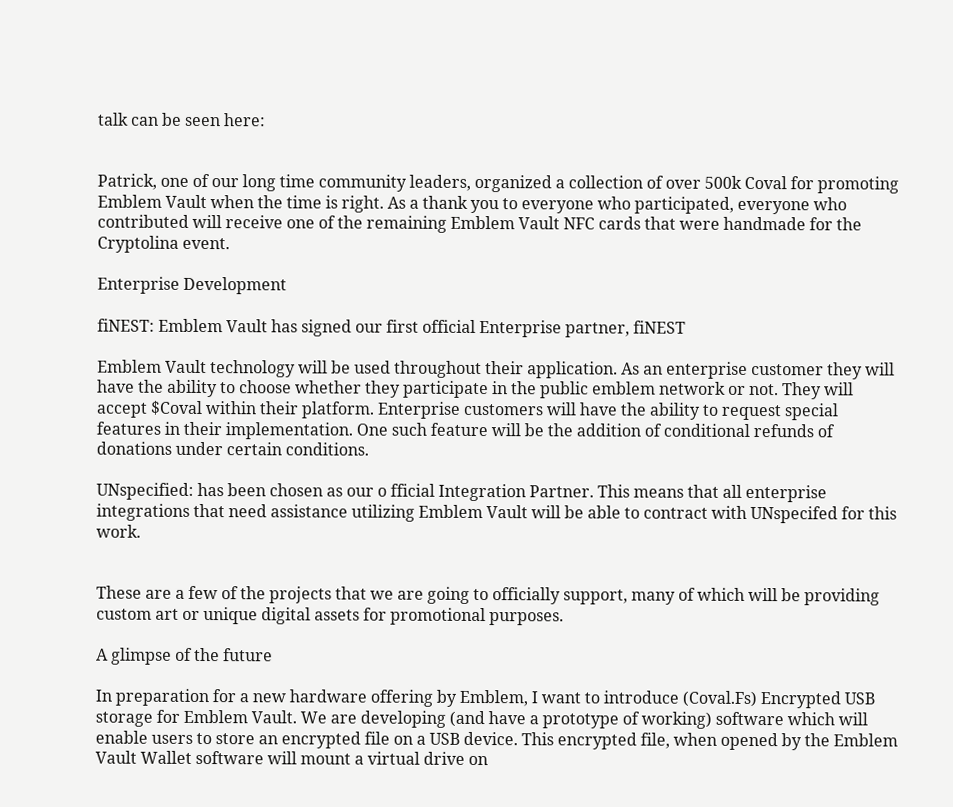talk can be seen here:


Patrick, one of our long time community leaders, organized a collection of over 500k Coval for promoting Emblem Vault when the time is right. As a thank you to everyone who participated, everyone who contributed will receive one of the remaining Emblem Vault NFC cards that were handmade for the Cryptolina event.

Enterprise Development

fiNEST: Emblem Vault has signed our first official Enterprise partner, fiNEST

Emblem Vault technology will be used throughout their application. As an enterprise customer they will have the ability to choose whether they participate in the public emblem network or not. They will accept $Coval within their platform. Enterprise customers will have the ability to request special features in their implementation. One such feature will be the addition of conditional refunds of donations under certain conditions.

UNspecified: has been chosen as our o fficial Integration Partner. This means that all enterprise integrations that need assistance utilizing Emblem Vault will be able to contract with UNspecifed for this work.


These are a few of the projects that we are going to officially support, many of which will be providing custom art or unique digital assets for promotional purposes.

A glimpse of the future

In preparation for a new hardware offering by Emblem, I want to introduce (Coval.Fs) Encrypted USB storage for Emblem Vault. We are developing (and have a prototype of working) software which will enable users to store an encrypted file on a USB device. This encrypted file, when opened by the Emblem Vault Wallet software will mount a virtual drive on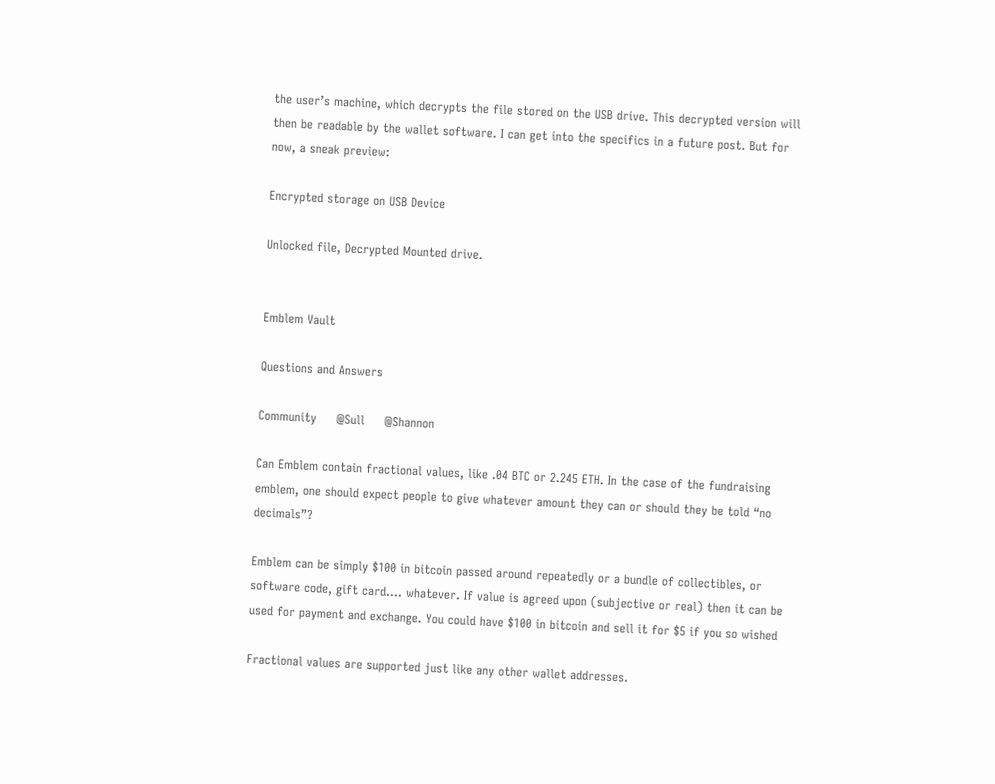the user’s machine, which decrypts the file stored on the USB drive. This decrypted version will then be readable by the wallet software. I can get into the specifics in a future post. But for now, a sneak preview:

Encrypted storage on USB Device

Unlocked file, Decrypted Mounted drive.


Emblem Vault

Questions and Answers

Community     @Sull     @Shannon

Can Emblem contain fractional values, like .04 BTC or 2.245 ETH. In the case of the fundraising emblem, one should expect people to give whatever amount they can or should they be told “no decimals”?

Emblem can be simply $100 in bitcoin passed around repeatedly or a bundle of collectibles, or software code, gift card.... whatever. If value is agreed upon (subjective or real) then it can be used for payment and exchange. You could have $100 in bitcoin and sell it for $5 if you so wished

Fractional values are supported just like any other wallet addresses.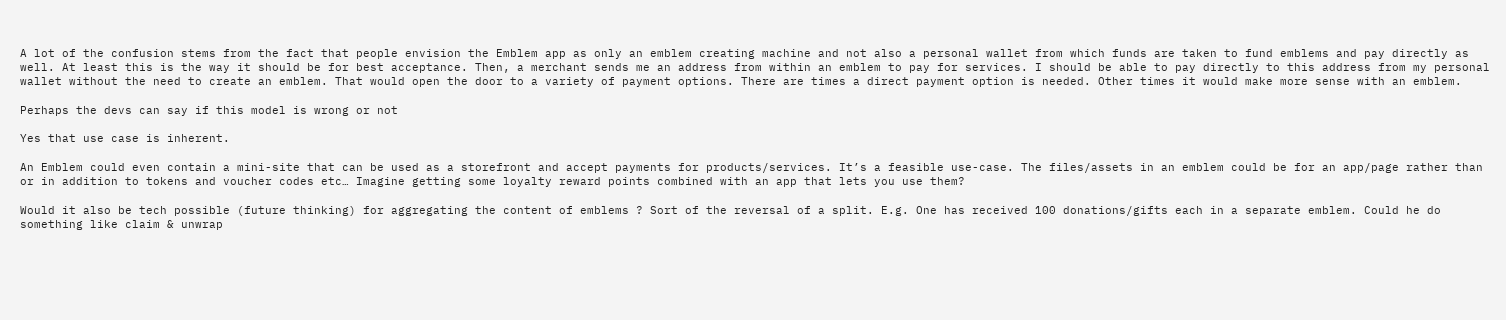A lot of the confusion stems from the fact that people envision the Emblem app as only an emblem creating machine and not also a personal wallet from which funds are taken to fund emblems and pay directly as well. At least this is the way it should be for best acceptance. Then, a merchant sends me an address from within an emblem to pay for services. I should be able to pay directly to this address from my personal wallet without the need to create an emblem. That would open the door to a variety of payment options. There are times a direct payment option is needed. Other times it would make more sense with an emblem.

Perhaps the devs can say if this model is wrong or not

Yes that use case is inherent.

An Emblem could even contain a mini-site that can be used as a storefront and accept payments for products/services. It’s a feasible use-case. The files/assets in an emblem could be for an app/page rather than or in addition to tokens and voucher codes etc… Imagine getting some loyalty reward points combined with an app that lets you use them?

Would it also be tech possible (future thinking) for aggregating the content of emblems ? Sort of the reversal of a split. E.g. One has received 100 donations/gifts each in a separate emblem. Could he do something like claim & unwrap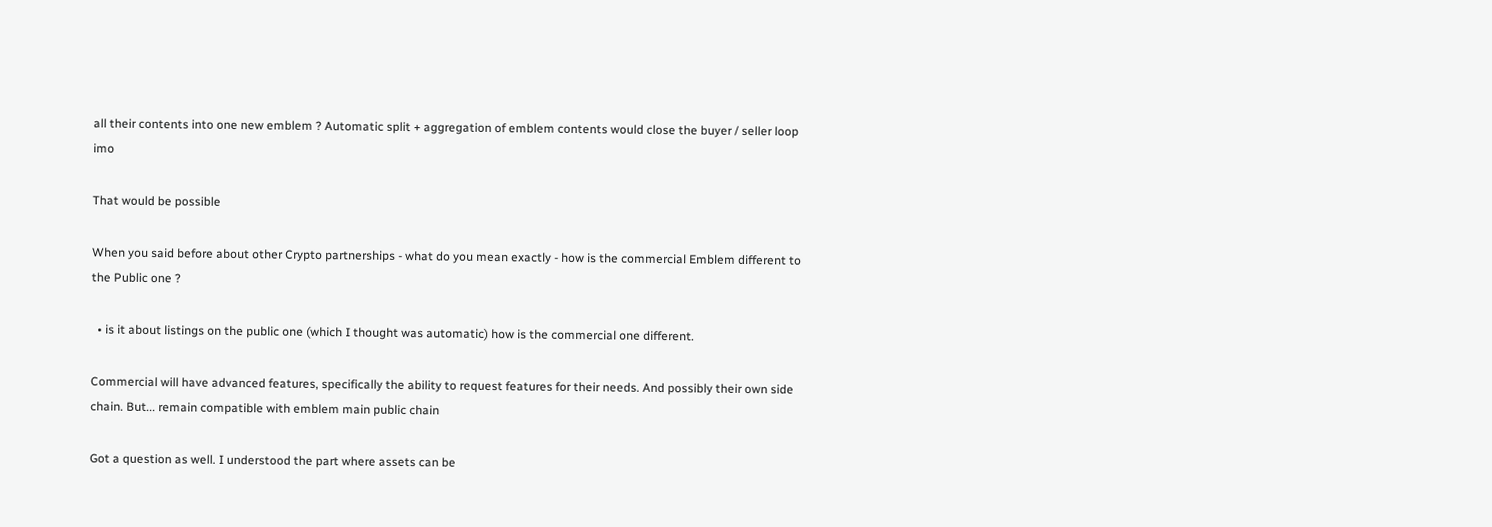all their contents into one new emblem ? Automatic split + aggregation of emblem contents would close the buyer / seller loop imo

That would be possible

When you said before about other Crypto partnerships - what do you mean exactly - how is the commercial Emblem different to the Public one ?

  • is it about listings on the public one (which I thought was automatic) how is the commercial one different.

Commercial will have advanced features, specifically the ability to request features for their needs. And possibly their own side chain. But... remain compatible with emblem main public chain

Got a question as well. I understood the part where assets can be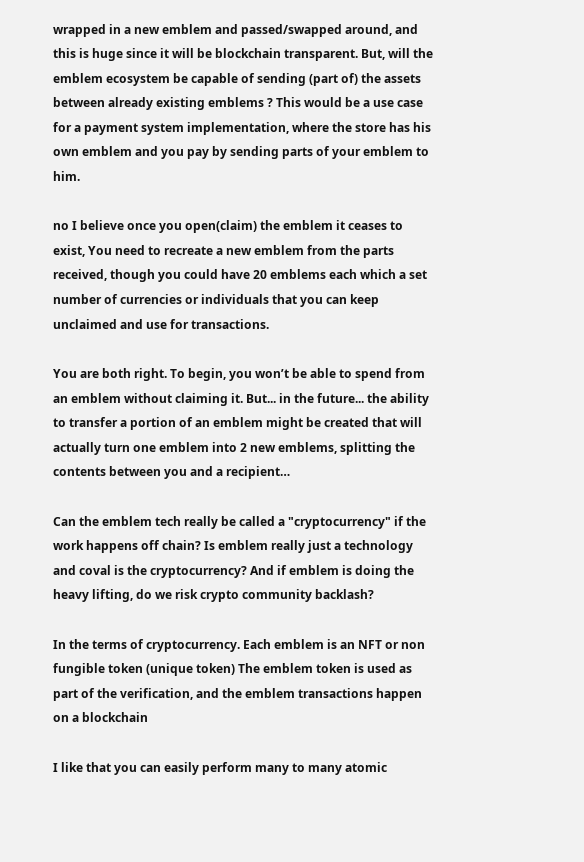wrapped in a new emblem and passed/swapped around, and this is huge since it will be blockchain transparent. But, will the emblem ecosystem be capable of sending (part of) the assets between already existing emblems ? This would be a use case for a payment system implementation, where the store has his own emblem and you pay by sending parts of your emblem to him.

no I believe once you open(claim) the emblem it ceases to exist, You need to recreate a new emblem from the parts received, though you could have 20 emblems each which a set number of currencies or individuals that you can keep unclaimed and use for transactions.

You are both right. To begin, you won’t be able to spend from an emblem without claiming it. But... in the future... the ability to transfer a portion of an emblem might be created that will actually turn one emblem into 2 new emblems, splitting the contents between you and a recipient…

Can the emblem tech really be called a "cryptocurrency" if the work happens off chain? Is emblem really just a technology and coval is the cryptocurrency? And if emblem is doing the heavy lifting, do we risk crypto community backlash?

In the terms of cryptocurrency. Each emblem is an NFT or non fungible token (unique token) The emblem token is used as part of the verification, and the emblem transactions happen on a blockchain

I like that you can easily perform many to many atomic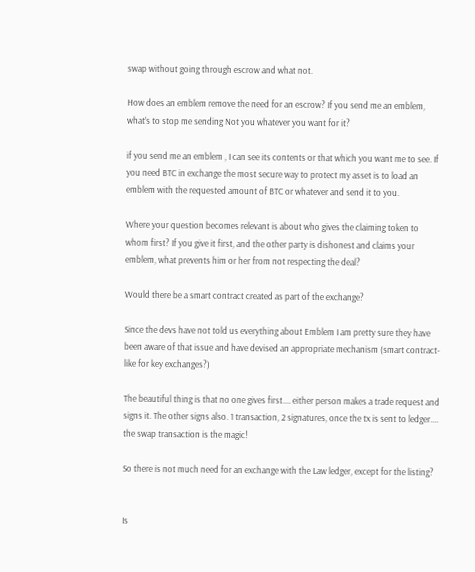swap without going through escrow and what not.

How does an emblem remove the need for an escrow? If you send me an emblem, what’s to stop me sending Not you whatever you want for it?

if you send me an emblem , I can see its contents or that which you want me to see. If you need BTC in exchange the most secure way to protect my asset is to load an emblem with the requested amount of BTC or whatever and send it to you.

Where your question becomes relevant is about who gives the claiming token to whom first? If you give it first, and the other party is dishonest and claims your emblem, what prevents him or her from not respecting the deal?

Would there be a smart contract created as part of the exchange?

Since the devs have not told us everything about Emblem I am pretty sure they have been aware of that issue and have devised an appropriate mechanism (smart contract-like for key exchanges?)

The beautiful thing is that no one gives first.... either person makes a trade request and signs it. The other signs also. 1 transaction, 2 signatures, once the tx is sent to ledger.... the swap transaction is the magic!

So there is not much need for an exchange with the Law ledger, except for the listing?


Is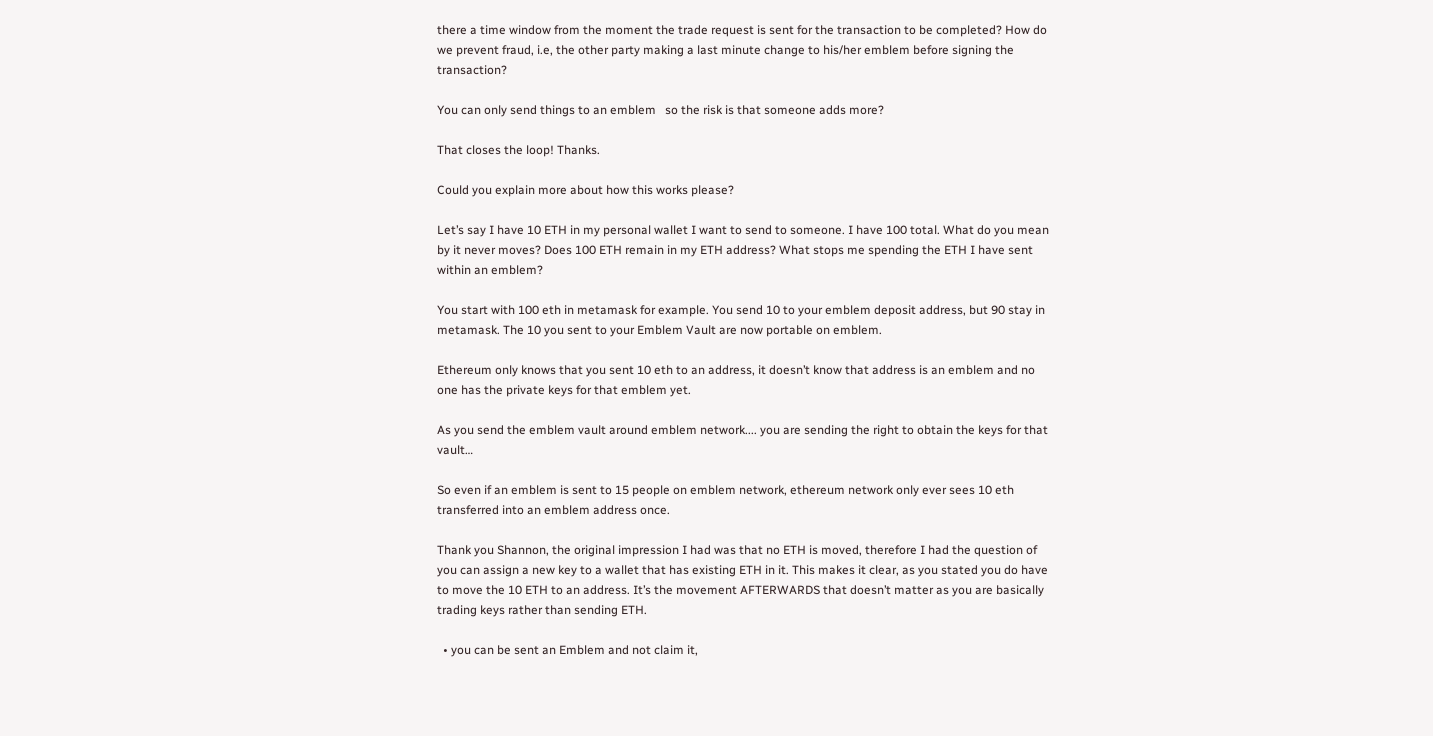there a time window from the moment the trade request is sent for the transaction to be completed? How do we prevent fraud, i.e, the other party making a last minute change to his/her emblem before signing the transaction?

You can only send things to an emblem   so the risk is that someone adds more?

That closes the loop! Thanks.

Could you explain more about how this works please?

Let’s say I have 10 ETH in my personal wallet I want to send to someone. I have 100 total. What do you mean by it never moves? Does 100 ETH remain in my ETH address? What stops me spending the ETH I have sent within an emblem?

You start with 100 eth in metamask for example. You send 10 to your emblem deposit address, but 90 stay in metamask. The 10 you sent to your Emblem Vault are now portable on emblem.

Ethereum only knows that you sent 10 eth to an address, it doesn’t know that address is an emblem and no one has the private keys for that emblem yet.

As you send the emblem vault around emblem network.... you are sending the right to obtain the keys for that vault…

So even if an emblem is sent to 15 people on emblem network, ethereum network only ever sees 10 eth transferred into an emblem address once.

Thank you Shannon, the original impression I had was that no ETH is moved, therefore I had the question of you can assign a new key to a wallet that has existing ETH in it. This makes it clear, as you stated you do have to move the 10 ETH to an address. It’s the movement AFTERWARDS that doesn’t matter as you are basically trading keys rather than sending ETH.

  • you can be sent an Emblem and not claim it,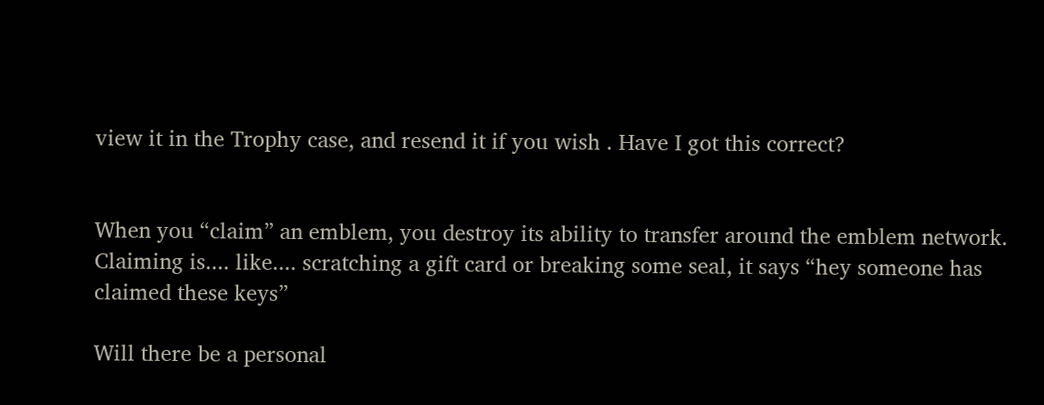view it in the Trophy case, and resend it if you wish . Have I got this correct?


When you “claim” an emblem, you destroy its ability to transfer around the emblem network. Claiming is.... like.... scratching a gift card or breaking some seal, it says “hey someone has claimed these keys”

Will there be a personal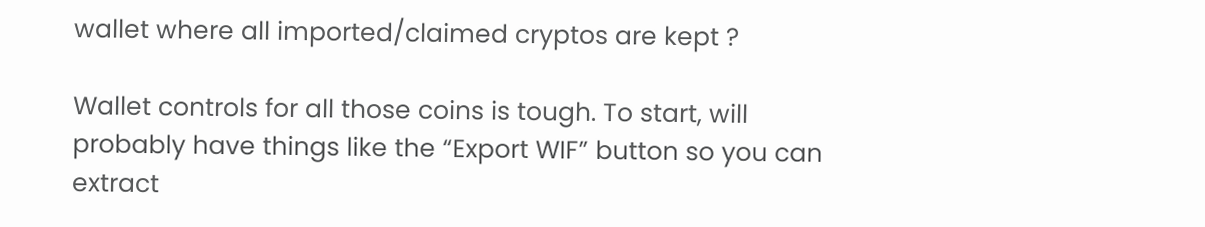wallet where all imported/claimed cryptos are kept ?

Wallet controls for all those coins is tough. To start, will probably have things like the “Export WIF” button so you can extract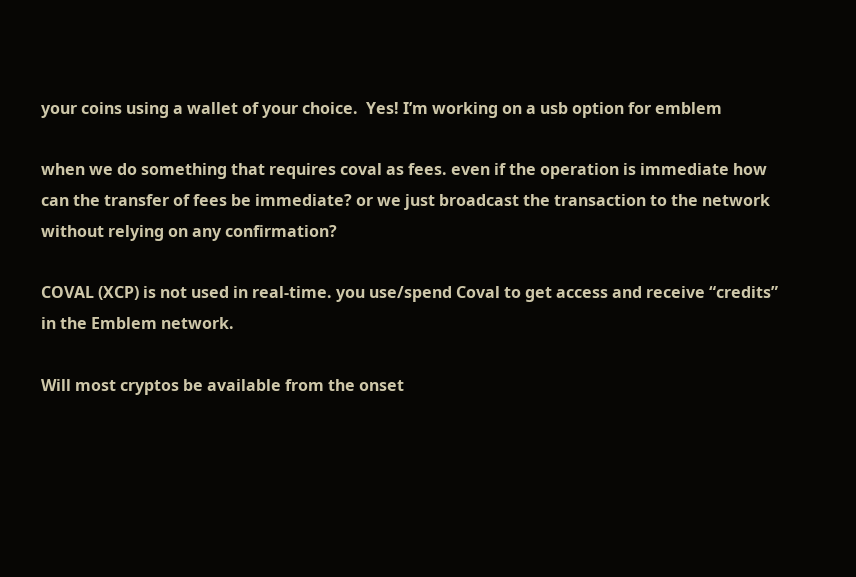your coins using a wallet of your choice.  Yes! I’m working on a usb option for emblem

when we do something that requires coval as fees. even if the operation is immediate how can the transfer of fees be immediate? or we just broadcast the transaction to the network without relying on any confirmation?

COVAL (XCP) is not used in real-time. you use/spend Coval to get access and receive “credits” in the Emblem network.

Will most cryptos be available from the onset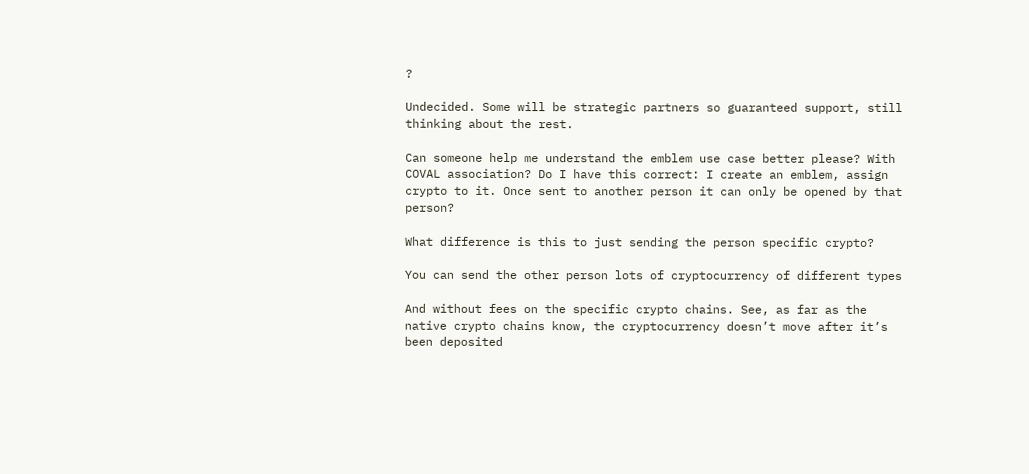?

Undecided. Some will be strategic partners so guaranteed support, still thinking about the rest.

Can someone help me understand the emblem use case better please? With COVAL association? Do I have this correct: I create an emblem, assign crypto to it. Once sent to another person it can only be opened by that person?

What difference is this to just sending the person specific crypto?

You can send the other person lots of cryptocurrency of different types

And without fees on the specific crypto chains. See, as far as the native crypto chains know, the cryptocurrency doesn’t move after it’s been deposited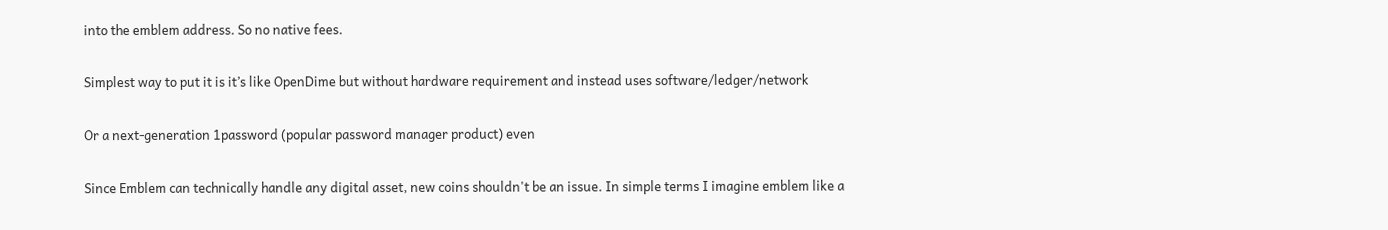into the emblem address. So no native fees.

Simplest way to put it is it’s like OpenDime but without hardware requirement and instead uses software/ledger/network

Or a next-generation 1password (popular password manager product) even

Since Emblem can technically handle any digital asset, new coins shouldn't be an issue. In simple terms I imagine emblem like a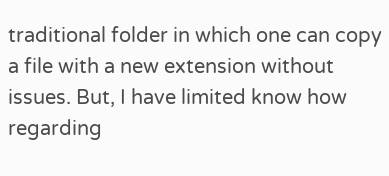traditional folder in which one can copy a file with a new extension without issues. But, I have limited know how regarding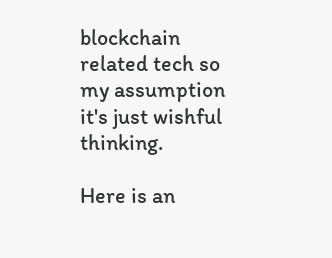blockchain related tech so my assumption it's just wishful thinking.

Here is an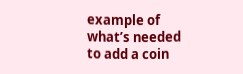example of what’s needed to add a coin